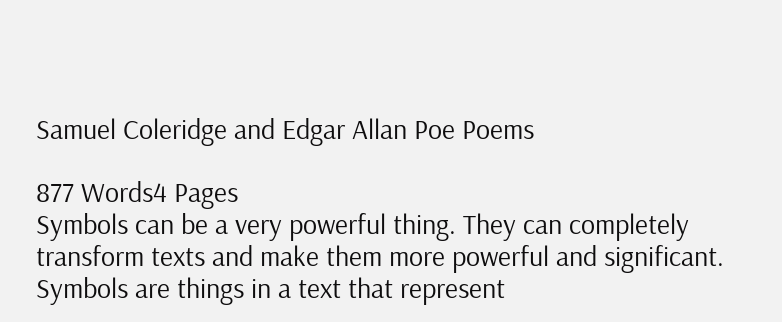Samuel Coleridge and Edgar Allan Poe Poems

877 Words4 Pages
Symbols can be a very powerful thing. They can completely transform texts and make them more powerful and significant. Symbols are things in a text that represent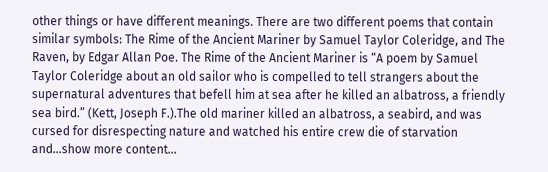other things or have different meanings. There are two different poems that contain similar symbols: The Rime of the Ancient Mariner by Samuel Taylor Coleridge, and The Raven, by Edgar Allan Poe. The Rime of the Ancient Mariner is “A poem by Samuel Taylor Coleridge about an old sailor who is compelled to tell strangers about the supernatural adventures that befell him at sea after he killed an albatross, a friendly sea bird.” (Kett, Joseph F.).The old mariner killed an albatross, a seabird, and was cursed for disrespecting nature and watched his entire crew die of starvation and…show more content…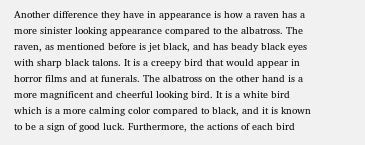Another difference they have in appearance is how a raven has a more sinister looking appearance compared to the albatross. The raven, as mentioned before is jet black, and has beady black eyes with sharp black talons. It is a creepy bird that would appear in horror films and at funerals. The albatross on the other hand is a more magnificent and cheerful looking bird. It is a white bird which is a more calming color compared to black, and it is known to be a sign of good luck. Furthermore, the actions of each bird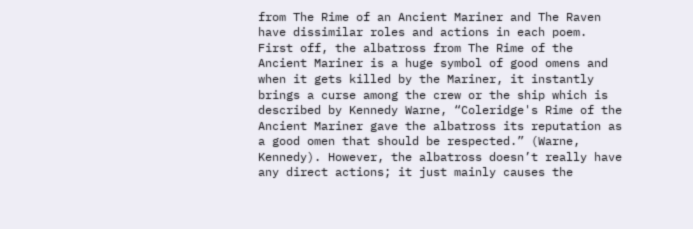from The Rime of an Ancient Mariner and The Raven have dissimilar roles and actions in each poem. First off, the albatross from The Rime of the Ancient Mariner is a huge symbol of good omens and when it gets killed by the Mariner, it instantly brings a curse among the crew or the ship which is described by Kennedy Warne, “Coleridge's Rime of the Ancient Mariner gave the albatross its reputation as a good omen that should be respected.” (Warne, Kennedy). However, the albatross doesn’t really have any direct actions; it just mainly causes the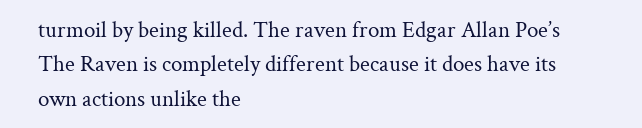turmoil by being killed. The raven from Edgar Allan Poe’s The Raven is completely different because it does have its own actions unlike the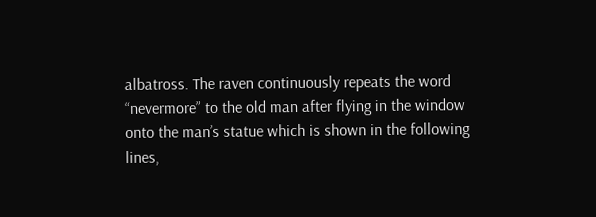albatross. The raven continuously repeats the word “nevermore” to the old man after flying in the window onto the man’s statue which is shown in the following lines,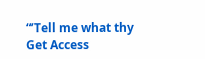“’Tell me what thy
Get Access